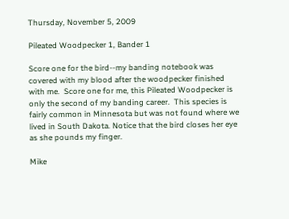Thursday, November 5, 2009

Pileated Woodpecker 1, Bander 1

Score one for the bird--my banding notebook was covered with my blood after the woodpecker finished with me.  Score one for me, this Pileated Woodpecker is only the second of my banding career.  This species is fairly common in Minnesota but was not found where we lived in South Dakota. Notice that the bird closes her eye as she pounds my finger.

Mike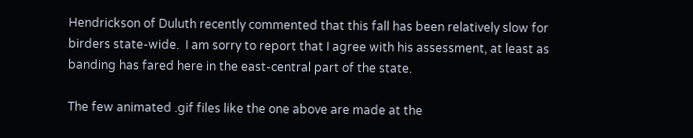Hendrickson of Duluth recently commented that this fall has been relatively slow for birders state-wide.  I am sorry to report that I agree with his assessment, at least as banding has fared here in the east-central part of the state.

The few animated .gif files like the one above are made at the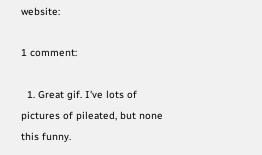website:

1 comment:

  1. Great gif. I've lots of pictures of pileated, but none this funny.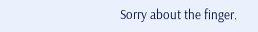Sorry about the finger.